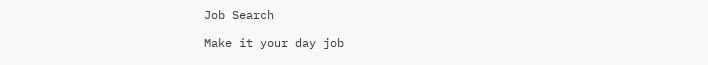Job Search

Make it your day job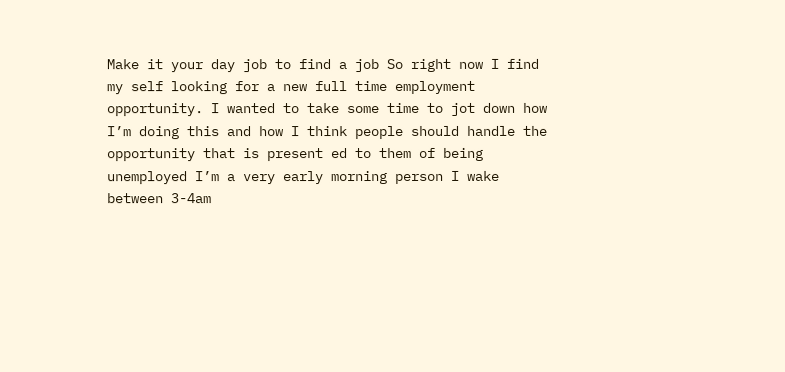Make it your day job to find a job So right now I find my self looking for a new full time employment opportunity. I wanted to take some time to jot down how I’m doing this and how I think people should handle the opportunity that is present ed to them of being unemployed I’m a very early morning person I wake between 3-4am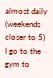almost daily (weekends closer to 5) I go to the gym to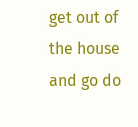get out of the house and go do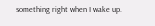something right when I wake up.